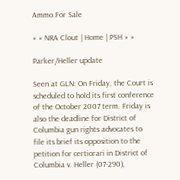Ammo For Sale

« « NRA Clout | Home | PSH » »

Parker/Heller update

Seen at GLN: On Friday, the Court is scheduled to hold its first conference of the October 2007 term. Friday is also the deadline for District of Columbia gun rights advocates to file its brief its opposition to the petition for certiorari in District of Columbia v. Heller (07-290),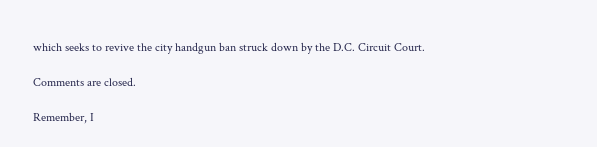which seeks to revive the city handgun ban struck down by the D.C. Circuit Court.

Comments are closed.

Remember, I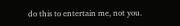do this to entertain me, not you.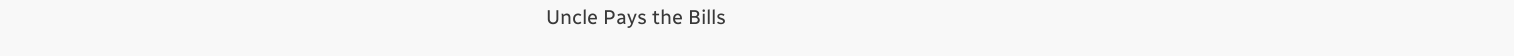Uncle Pays the Bills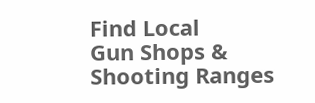Find Local
Gun Shops & Shooting Ranges